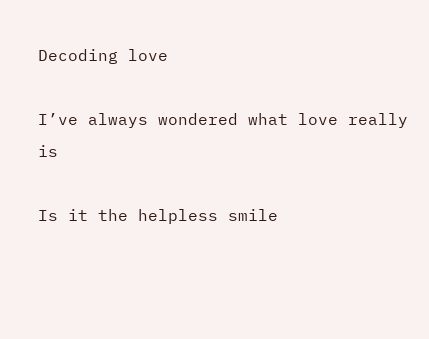Decoding love

I’ve always wondered what love really is

Is it the helpless smile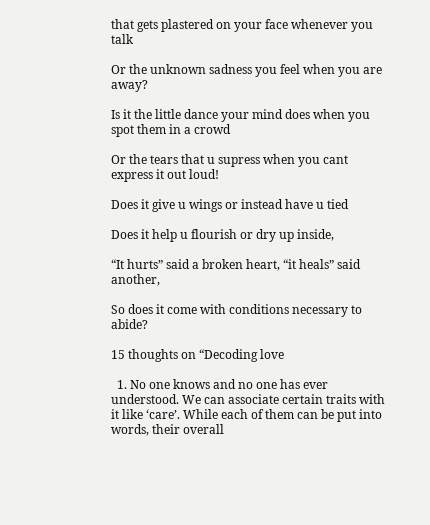that gets plastered on your face whenever you talk

Or the unknown sadness you feel when you are away?

Is it the little dance your mind does when you spot them in a crowd

Or the tears that u supress when you cant express it out loud!

Does it give u wings or instead have u tied

Does it help u flourish or dry up inside,

“It hurts” said a broken heart, “it heals” said another,

So does it come with conditions necessary to abide?

15 thoughts on “Decoding love

  1. No one knows and no one has ever understood. We can associate certain traits with it like ‘care’. While each of them can be put into words, their overall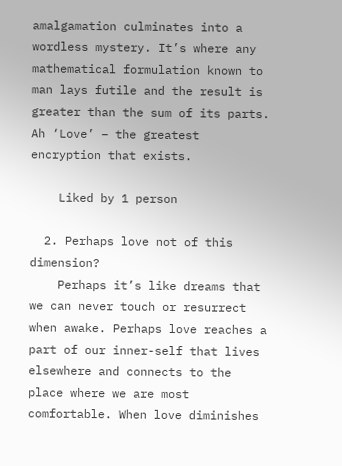amalgamation culminates into a wordless mystery. It’s where any mathematical formulation known to man lays futile and the result is greater than the sum of its parts. Ah ‘Love’ – the greatest encryption that exists.

    Liked by 1 person

  2. Perhaps love not of this dimension?
    Perhaps it’s like dreams that we can never touch or resurrect when awake. Perhaps love reaches a part of our inner-self that lives elsewhere and connects to the place where we are most comfortable. When love diminishes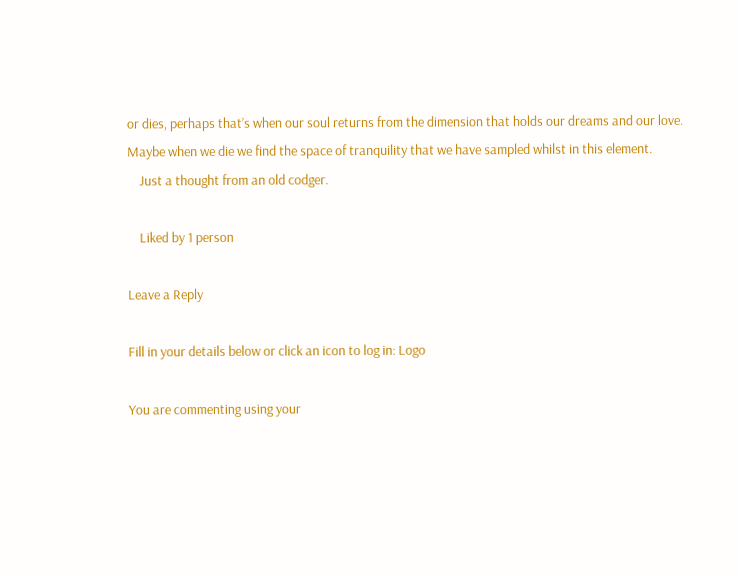or dies, perhaps that’s when our soul returns from the dimension that holds our dreams and our love. Maybe when we die we find the space of tranquility that we have sampled whilst in this element.
    Just a thought from an old codger.

    Liked by 1 person

Leave a Reply

Fill in your details below or click an icon to log in: Logo

You are commenting using your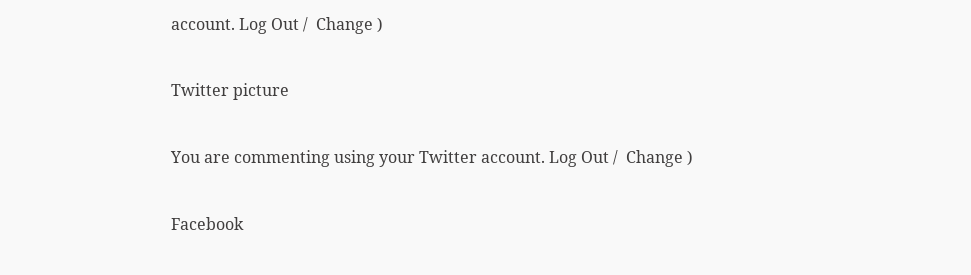account. Log Out /  Change )

Twitter picture

You are commenting using your Twitter account. Log Out /  Change )

Facebook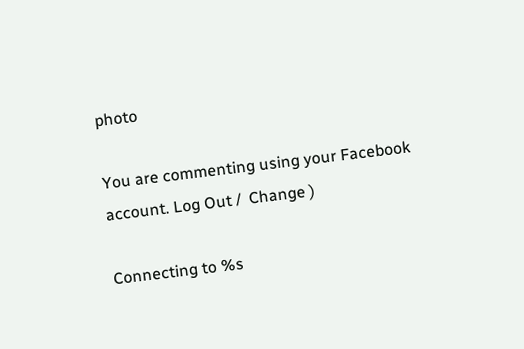photo

You are commenting using your Facebook account. Log Out /  Change )

Connecting to %s